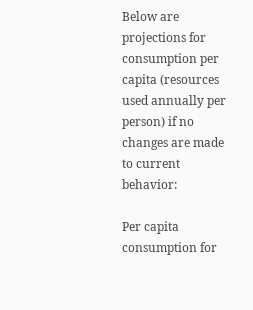Below are projections for consumption per capita (resources used annually per person) if no changes are made to current behavior:

Per capita consumption for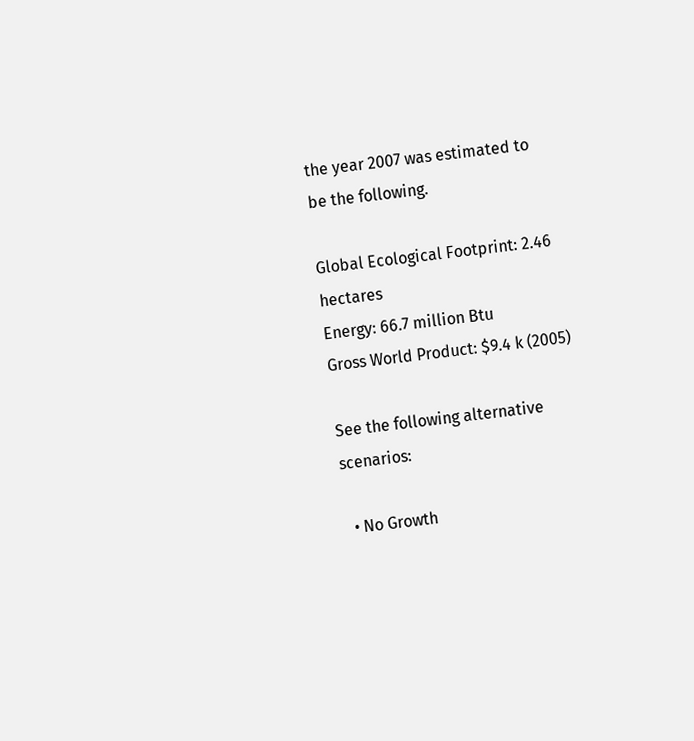the year 2007 was estimated to be the following.

Global Ecological Footprint: 2.46 hectares
Energy: 66.7 million Btu
Gross World Product: $9.4 k (2005)

See the following alternative scenarios:

  • No Growth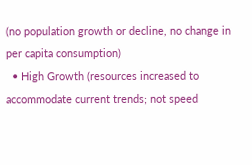(no population growth or decline, no change in per capita consumption)
  • High Growth (resources increased to accommodate current trends; not speed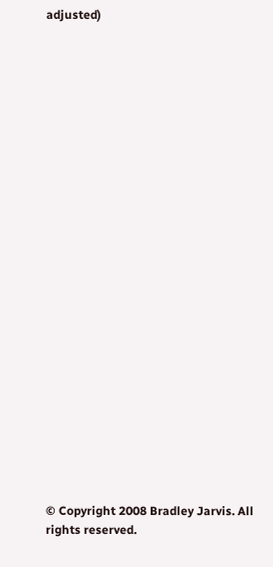adjusted)


























© Copyright 2008 Bradley Jarvis. All rights reserved.